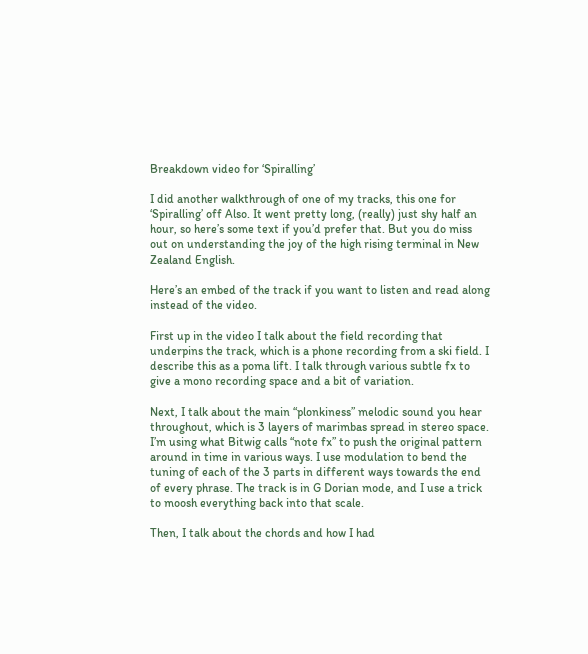Breakdown video for ‘Spiralling’

I did another walkthrough of one of my tracks, this one for ‘Spiralling’ off Also. It went pretty long, (really) just shy half an hour, so here’s some text if you’d prefer that. But you do miss out on understanding the joy of the high rising terminal in New Zealand English.

Here’s an embed of the track if you want to listen and read along instead of the video.

First up in the video I talk about the field recording that underpins the track, which is a phone recording from a ski field. I describe this as a poma lift. I talk through various subtle fx to give a mono recording space and a bit of variation.

Next, I talk about the main “plonkiness” melodic sound you hear throughout, which is 3 layers of marimbas spread in stereo space. I’m using what Bitwig calls “note fx” to push the original pattern around in time in various ways. I use modulation to bend the tuning of each of the 3 parts in different ways towards the end of every phrase. The track is in G Dorian mode, and I use a trick to moosh everything back into that scale.

Then, I talk about the chords and how I had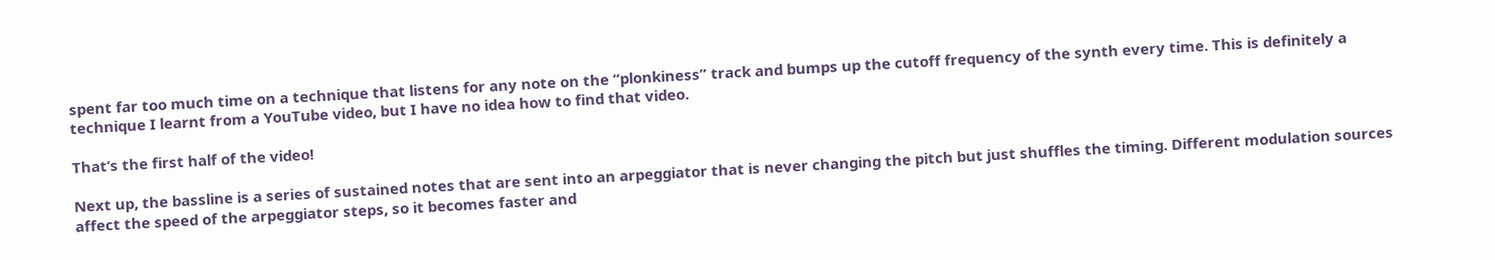spent far too much time on a technique that listens for any note on the “plonkiness” track and bumps up the cutoff frequency of the synth every time. This is definitely a technique I learnt from a YouTube video, but I have no idea how to find that video.

That’s the first half of the video!

Next up, the bassline is a series of sustained notes that are sent into an arpeggiator that is never changing the pitch but just shuffles the timing. Different modulation sources affect the speed of the arpeggiator steps, so it becomes faster and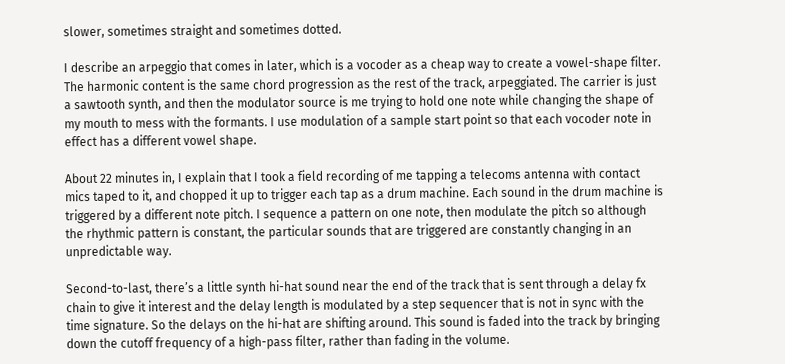slower, sometimes straight and sometimes dotted.

I describe an arpeggio that comes in later, which is a vocoder as a cheap way to create a vowel-shape filter. The harmonic content is the same chord progression as the rest of the track, arpeggiated. The carrier is just a sawtooth synth, and then the modulator source is me trying to hold one note while changing the shape of my mouth to mess with the formants. I use modulation of a sample start point so that each vocoder note in effect has a different vowel shape.

About 22 minutes in, I explain that I took a field recording of me tapping a telecoms antenna with contact mics taped to it, and chopped it up to trigger each tap as a drum machine. Each sound in the drum machine is triggered by a different note pitch. I sequence a pattern on one note, then modulate the pitch so although the rhythmic pattern is constant, the particular sounds that are triggered are constantly changing in an unpredictable way.

Second-to-last, there’s a little synth hi-hat sound near the end of the track that is sent through a delay fx chain to give it interest and the delay length is modulated by a step sequencer that is not in sync with the time signature. So the delays on the hi-hat are shifting around. This sound is faded into the track by bringing down the cutoff frequency of a high-pass filter, rather than fading in the volume.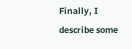Finally, I describe some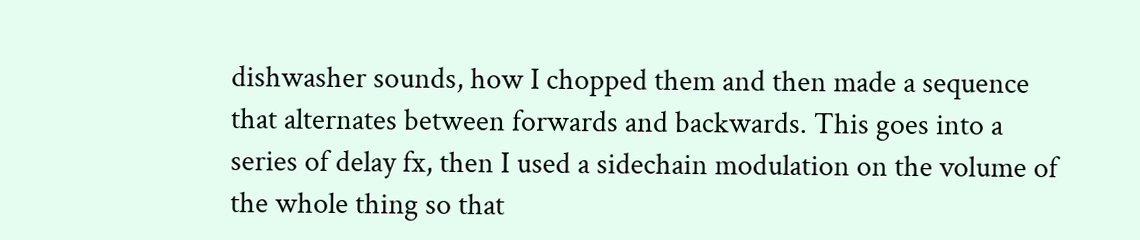dishwasher sounds, how I chopped them and then made a sequence that alternates between forwards and backwards. This goes into a series of delay fx, then I used a sidechain modulation on the volume of the whole thing so that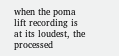when the poma lift recording is at its loudest, the processed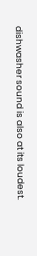dishwasher sound is also at its loudest.